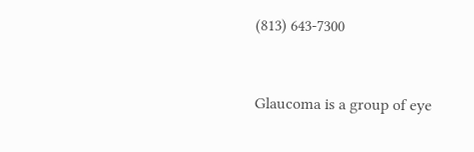(813) 643-7300


Glaucoma is a group of eye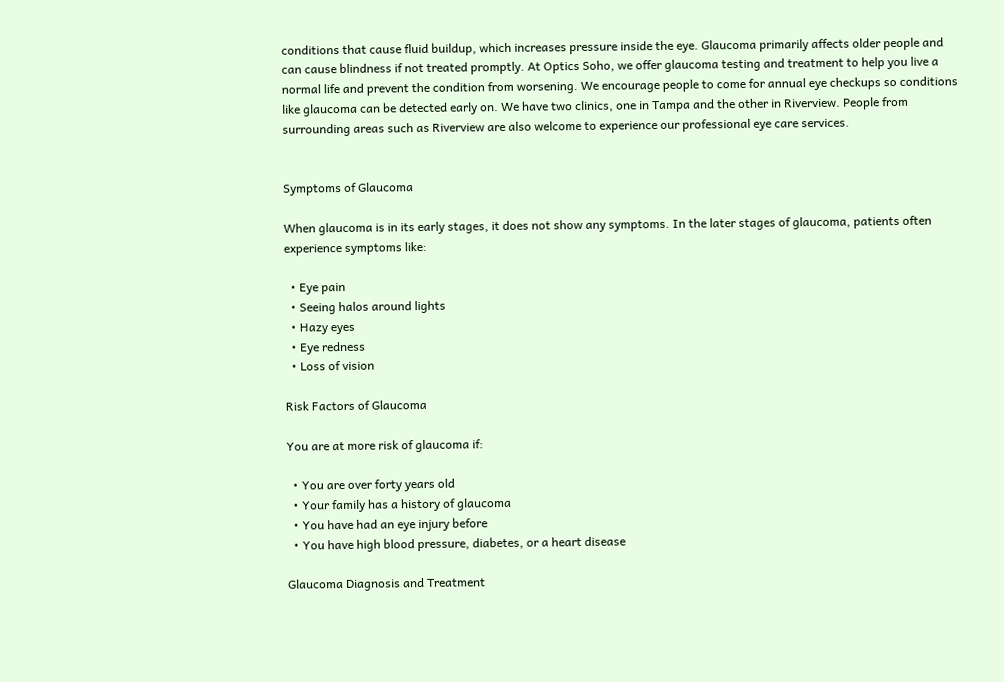conditions that cause fluid buildup, which increases pressure inside the eye. Glaucoma primarily affects older people and can cause blindness if not treated promptly. At Optics Soho, we offer glaucoma testing and treatment to help you live a normal life and prevent the condition from worsening. We encourage people to come for annual eye checkups so conditions like glaucoma can be detected early on. We have two clinics, one in Tampa and the other in Riverview. People from surrounding areas such as Riverview are also welcome to experience our professional eye care services.


Symptoms of Glaucoma

When glaucoma is in its early stages, it does not show any symptoms. In the later stages of glaucoma, patients often experience symptoms like:

  • Eye pain
  • Seeing halos around lights
  • Hazy eyes
  • Eye redness
  • Loss of vision

Risk Factors of Glaucoma

You are at more risk of glaucoma if:

  • You are over forty years old
  • Your family has a history of glaucoma
  • You have had an eye injury before
  • You have high blood pressure, diabetes, or a heart disease

Glaucoma Diagnosis and Treatment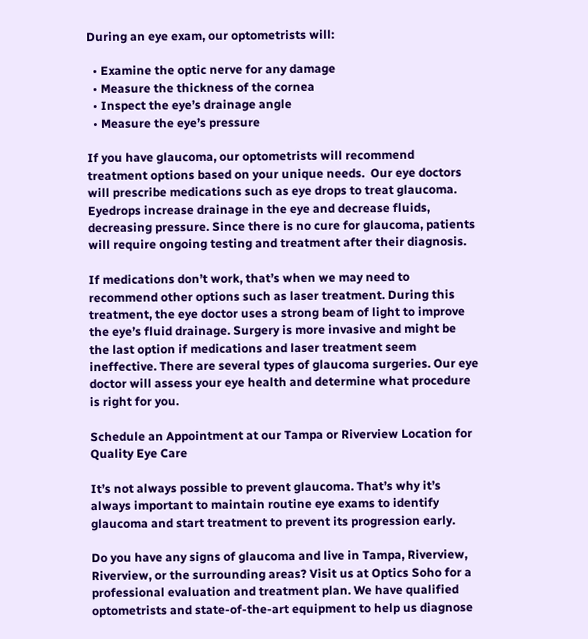During an eye exam, our optometrists will:

  • Examine the optic nerve for any damage
  • Measure the thickness of the cornea
  • Inspect the eye’s drainage angle
  • Measure the eye’s pressure

If you have glaucoma, our optometrists will recommend treatment options based on your unique needs.  Our eye doctors will prescribe medications such as eye drops to treat glaucoma. Eyedrops increase drainage in the eye and decrease fluids, decreasing pressure. Since there is no cure for glaucoma, patients will require ongoing testing and treatment after their diagnosis.

If medications don’t work, that’s when we may need to recommend other options such as laser treatment. During this treatment, the eye doctor uses a strong beam of light to improve the eye’s fluid drainage. Surgery is more invasive and might be the last option if medications and laser treatment seem ineffective. There are several types of glaucoma surgeries. Our eye doctor will assess your eye health and determine what procedure is right for you.

Schedule an Appointment at our Tampa or Riverview Location for Quality Eye Care

It’s not always possible to prevent glaucoma. That’s why it’s always important to maintain routine eye exams to identify glaucoma and start treatment to prevent its progression early.

Do you have any signs of glaucoma and live in Tampa, Riverview, Riverview, or the surrounding areas? Visit us at Optics Soho for a professional evaluation and treatment plan. We have qualified optometrists and state-of-the-art equipment to help us diagnose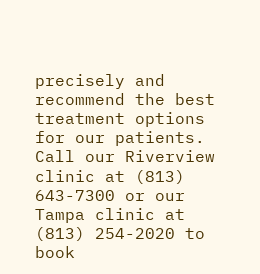precisely and recommend the best treatment options for our patients. Call our Riverview clinic at (813) 643-7300 or our Tampa clinic at (813) 254-2020 to book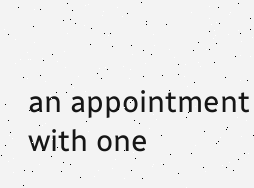an appointment with one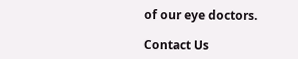of our eye doctors.

Contact Us